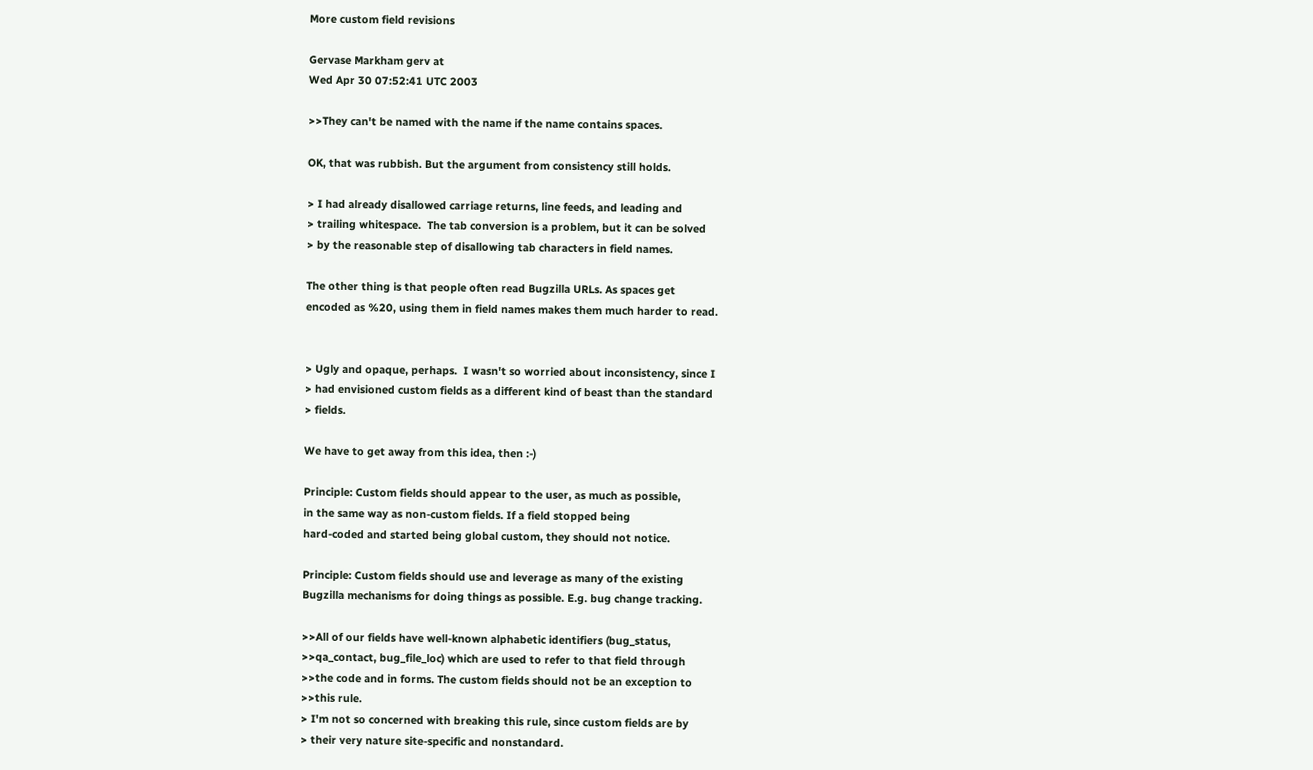More custom field revisions

Gervase Markham gerv at
Wed Apr 30 07:52:41 UTC 2003

>>They can't be named with the name if the name contains spaces.

OK, that was rubbish. But the argument from consistency still holds.

> I had already disallowed carriage returns, line feeds, and leading and
> trailing whitespace.  The tab conversion is a problem, but it can be solved
> by the reasonable step of disallowing tab characters in field names.

The other thing is that people often read Bugzilla URLs. As spaces get
encoded as %20, using them in field names makes them much harder to read.


> Ugly and opaque, perhaps.  I wasn't so worried about inconsistency, since I
> had envisioned custom fields as a different kind of beast than the standard
> fields.

We have to get away from this idea, then :-)

Principle: Custom fields should appear to the user, as much as possible,
in the same way as non-custom fields. If a field stopped being
hard-coded and started being global custom, they should not notice.

Principle: Custom fields should use and leverage as many of the existing
Bugzilla mechanisms for doing things as possible. E.g. bug change tracking.

>>All of our fields have well-known alphabetic identifiers (bug_status,
>>qa_contact, bug_file_loc) which are used to refer to that field through
>>the code and in forms. The custom fields should not be an exception to
>>this rule.
> I'm not so concerned with breaking this rule, since custom fields are by
> their very nature site-specific and nonstandard.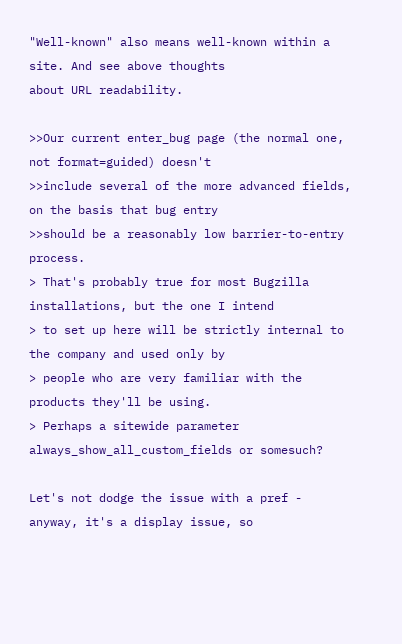"Well-known" also means well-known within a site. And see above thoughts
about URL readability.

>>Our current enter_bug page (the normal one, not format=guided) doesn't
>>include several of the more advanced fields, on the basis that bug entry
>>should be a reasonably low barrier-to-entry process.
> That's probably true for most Bugzilla installations, but the one I intend
> to set up here will be strictly internal to the company and used only by
> people who are very familiar with the products they'll be using.
> Perhaps a sitewide parameter always_show_all_custom_fields or somesuch?

Let's not dodge the issue with a pref - anyway, it's a display issue, so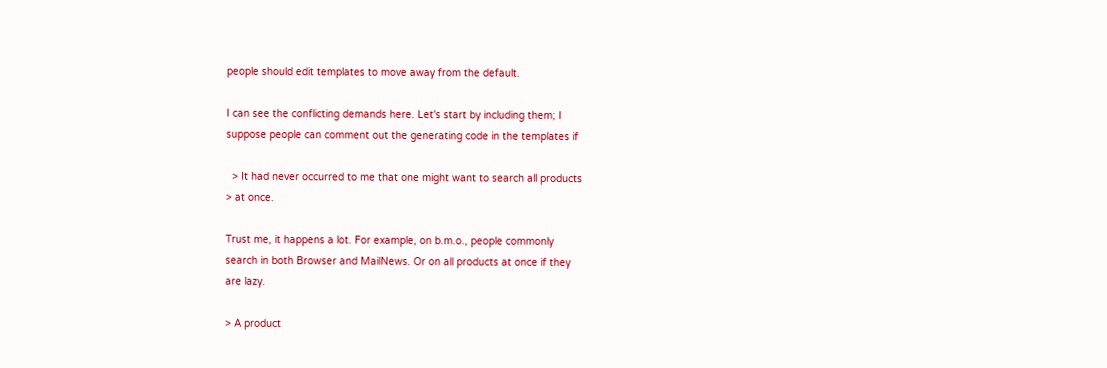people should edit templates to move away from the default.

I can see the conflicting demands here. Let's start by including them; I
suppose people can comment out the generating code in the templates if

  > It had never occurred to me that one might want to search all products
> at once.

Trust me, it happens a lot. For example, on b.m.o., people commonly
search in both Browser and MailNews. Or on all products at once if they
are lazy.

> A product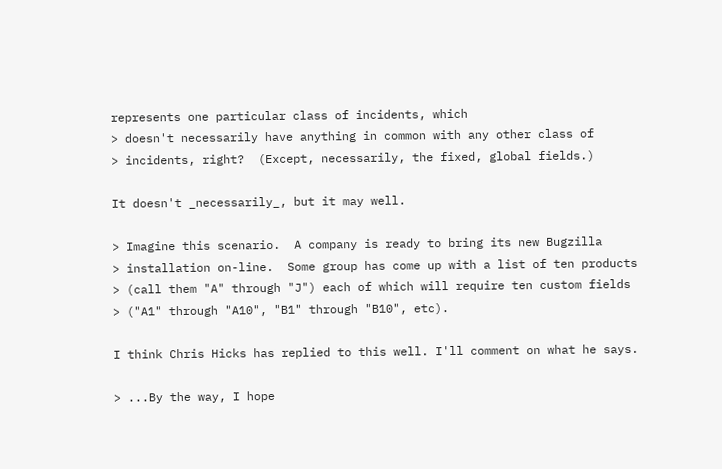represents one particular class of incidents, which
> doesn't necessarily have anything in common with any other class of
> incidents, right?  (Except, necessarily, the fixed, global fields.)

It doesn't _necessarily_, but it may well.

> Imagine this scenario.  A company is ready to bring its new Bugzilla
> installation on-line.  Some group has come up with a list of ten products
> (call them "A" through "J") each of which will require ten custom fields
> ("A1" through "A10", "B1" through "B10", etc).

I think Chris Hicks has replied to this well. I'll comment on what he says.

> ...By the way, I hope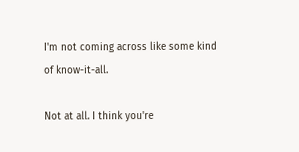I'm not coming across like some kind of know-it-all.

Not at all. I think you're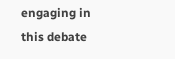engaging in this debate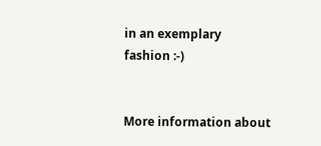in an exemplary
fashion :-)


More information about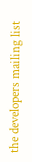the developers mailing list